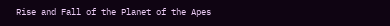Rise and Fall of the Planet of the Apes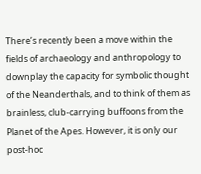There’s recently been a move within the fields of archaeology and anthropology to downplay the capacity for symbolic thought of the Neanderthals, and to think of them as brainless, club-carrying buffoons from the Planet of the Apes. However, it is only our post-hoc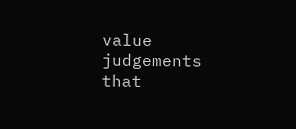value judgements that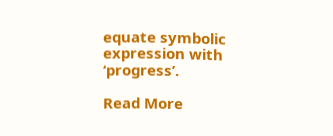equate symbolic expression with ‘progress’.

Read More